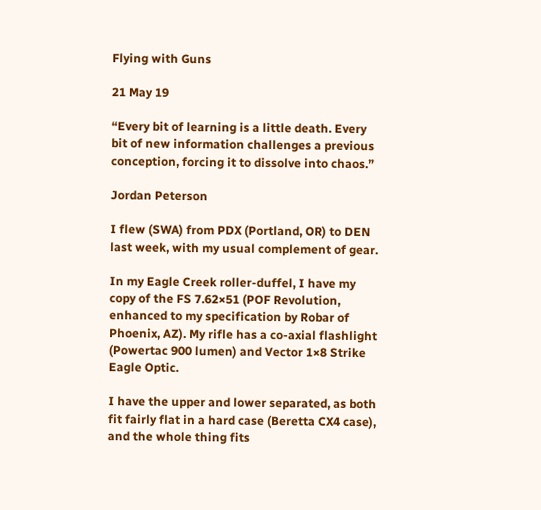Flying with Guns

21 May 19

“Every bit of learning is a little death. Every bit of new information challenges a previous conception, forcing it to dissolve into chaos.”

Jordan Peterson

I flew (SWA) from PDX (Portland, OR) to DEN last week, with my usual complement of gear.

In my Eagle Creek roller-duffel, I have my copy of the FS 7.62×51 (POF Revolution, enhanced to my specification by Robar of Phoenix, AZ). My rifle has a co-axial flashlight (Powertac 900 lumen) and Vector 1×8 Strike Eagle Optic.

I have the upper and lower separated, as both fit fairly flat in a hard case (Beretta CX4 case), and the whole thing fits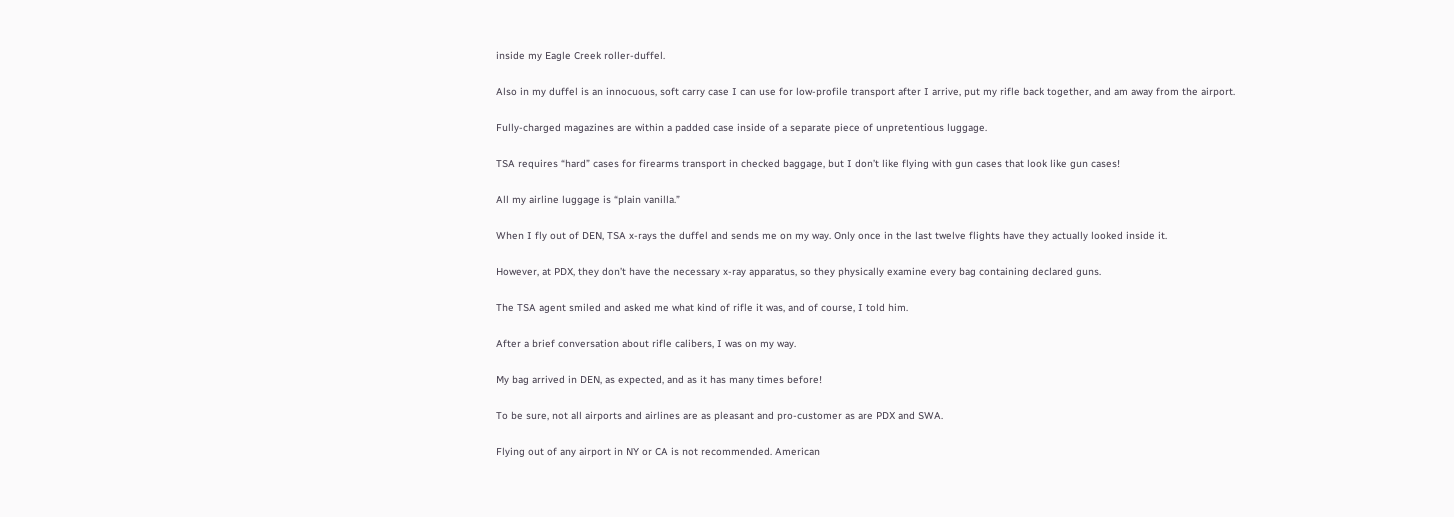inside my Eagle Creek roller-duffel.

Also in my duffel is an innocuous, soft carry case I can use for low-profile transport after I arrive, put my rifle back together, and am away from the airport.

Fully-charged magazines are within a padded case inside of a separate piece of unpretentious luggage.

TSA requires “hard” cases for firearms transport in checked baggage, but I don’t like flying with gun cases that look like gun cases!

All my airline luggage is “plain vanilla.”

When I fly out of DEN, TSA x-rays the duffel and sends me on my way. Only once in the last twelve flights have they actually looked inside it.

However, at PDX, they don’t have the necessary x-ray apparatus, so they physically examine every bag containing declared guns.

The TSA agent smiled and asked me what kind of rifle it was, and of course, I told him.

After a brief conversation about rifle calibers, I was on my way.

My bag arrived in DEN, as expected, and as it has many times before!

To be sure, not all airports and airlines are as pleasant and pro-customer as are PDX and SWA.

Flying out of any airport in NY or CA is not recommended. American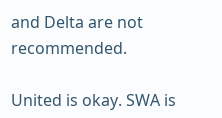and Delta are not recommended.

United is okay. SWA is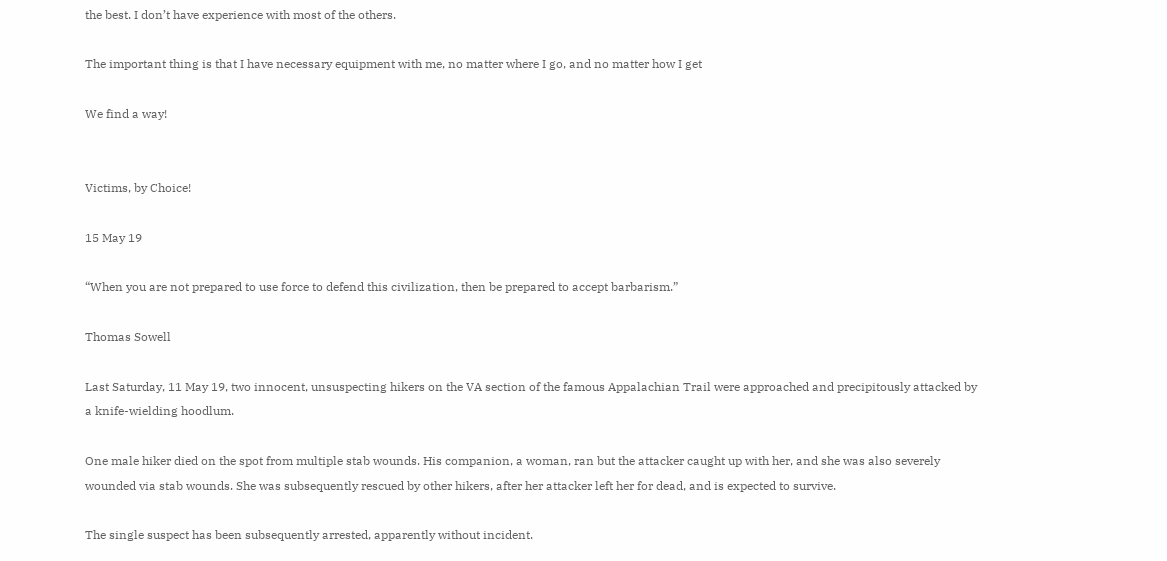the best. I don’t have experience with most of the others.

The important thing is that I have necessary equipment with me, no matter where I go, and no matter how I get

We find a way!


Victims, by Choice!

15 May 19

“When you are not prepared to use force to defend this civilization, then be prepared to accept barbarism.”

Thomas Sowell

Last Saturday, 11 May 19, two innocent, unsuspecting hikers on the VA section of the famous Appalachian Trail were approached and precipitously attacked by a knife-wielding hoodlum.

One male hiker died on the spot from multiple stab wounds. His companion, a woman, ran but the attacker caught up with her, and she was also severely wounded via stab wounds. She was subsequently rescued by other hikers, after her attacker left her for dead, and is expected to survive.

The single suspect has been subsequently arrested, apparently without incident.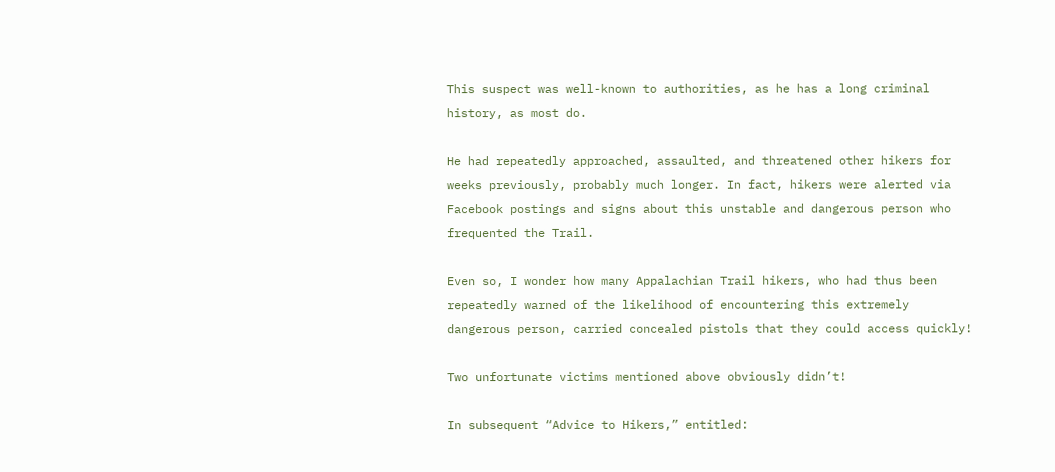This suspect was well-known to authorities, as he has a long criminal history, as most do.

He had repeatedly approached, assaulted, and threatened other hikers for weeks previously, probably much longer. In fact, hikers were alerted via Facebook postings and signs about this unstable and dangerous person who frequented the Trail.

Even so, I wonder how many Appalachian Trail hikers, who had thus been repeatedly warned of the likelihood of encountering this extremely dangerous person, carried concealed pistols that they could access quickly!

Two unfortunate victims mentioned above obviously didn’t!

In subsequent “Advice to Hikers,” entitled: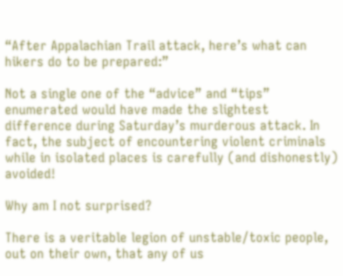“After Appalachian Trail attack, here’s what can hikers do to be prepared:”

Not a single one of the “advice” and “tips” enumerated would have made the slightest difference during Saturday’s murderous attack. In fact, the subject of encountering violent criminals while in isolated places is carefully (and dishonestly) avoided!

Why am I not surprised?

There is a veritable legion of unstable/toxic people, out on their own, that any of us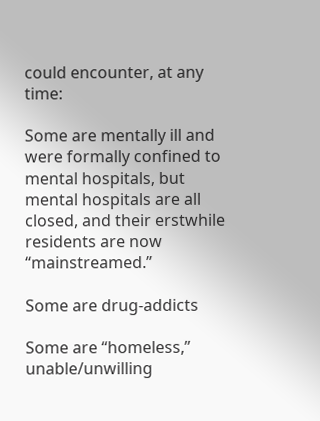could encounter, at any time:

Some are mentally ill and were formally confined to mental hospitals, but mental hospitals are all closed, and their erstwhile residents are now “mainstreamed.”

Some are drug-addicts

Some are “homeless,” unable/unwilling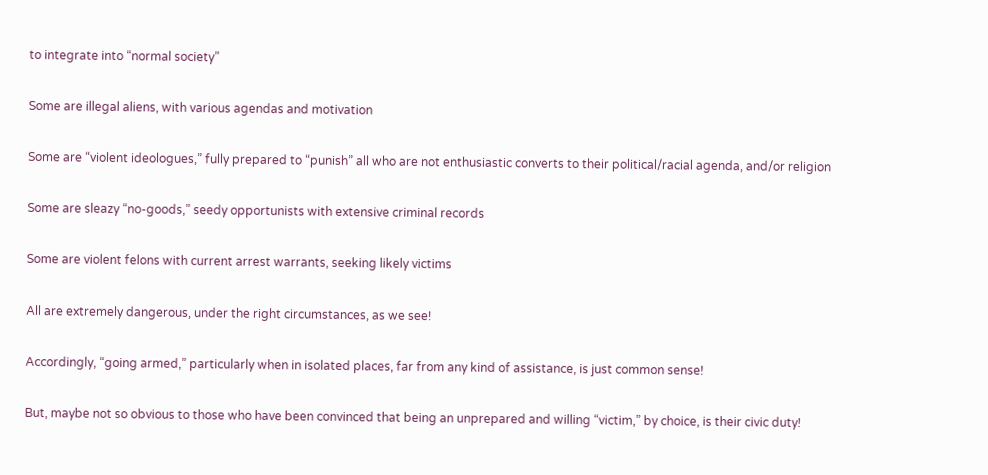to integrate into “normal society”

Some are illegal aliens, with various agendas and motivation

Some are “violent ideologues,” fully prepared to “punish” all who are not enthusiastic converts to their political/racial agenda, and/or religion

Some are sleazy “no-goods,” seedy opportunists with extensive criminal records

Some are violent felons with current arrest warrants, seeking likely victims

All are extremely dangerous, under the right circumstances, as we see!

Accordingly, “going armed,” particularly when in isolated places, far from any kind of assistance, is just common sense!

But, maybe not so obvious to those who have been convinced that being an unprepared and willing “victim,” by choice, is their civic duty!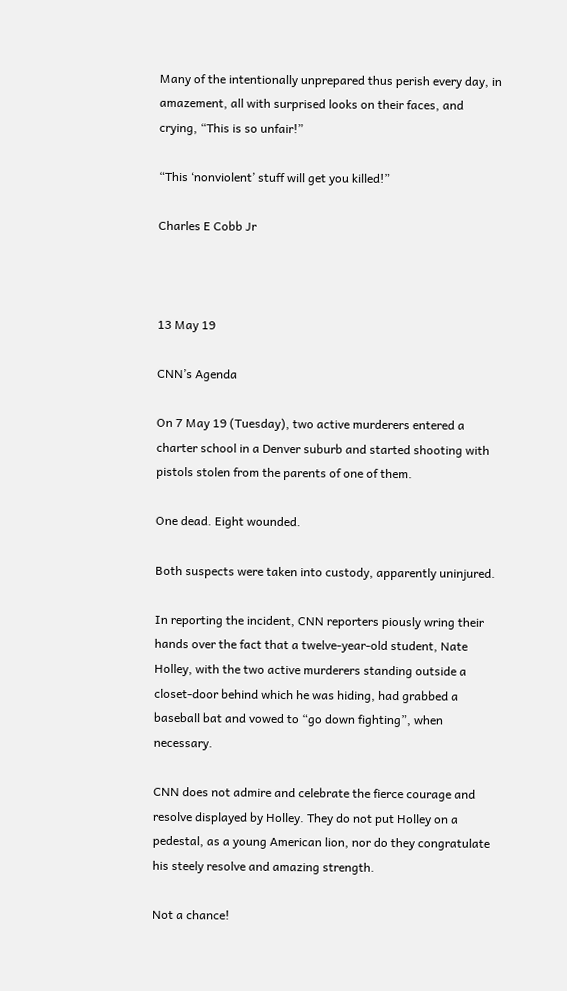Many of the intentionally unprepared thus perish every day, in amazement, all with surprised looks on their faces, and crying, “This is so unfair!”

“This ‘nonviolent’ stuff will get you killed!”

Charles E Cobb Jr



13 May 19

CNN’s Agenda

On 7 May 19 (Tuesday), two active murderers entered a charter school in a Denver suburb and started shooting with pistols stolen from the parents of one of them.

One dead. Eight wounded.

Both suspects were taken into custody, apparently uninjured.

In reporting the incident, CNN reporters piously wring their hands over the fact that a twelve-year-old student, Nate Holley, with the two active murderers standing outside a closet-door behind which he was hiding, had grabbed a baseball bat and vowed to “go down fighting”, when necessary.

CNN does not admire and celebrate the fierce courage and resolve displayed by Holley. They do not put Holley on a pedestal, as a young American lion, nor do they congratulate his steely resolve and amazing strength.

Not a chance!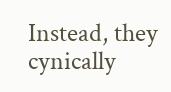Instead, they cynically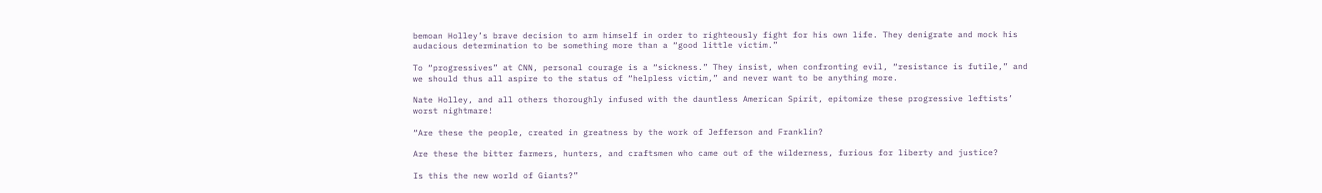bemoan Holley’s brave decision to arm himself in order to righteously fight for his own life. They denigrate and mock his audacious determination to be something more than a “good little victim.”

To “progressives” at CNN, personal courage is a “sickness.” They insist, when confronting evil, “resistance is futile,” and we should thus all aspire to the status of “helpless victim,” and never want to be anything more.

Nate Holley, and all others thoroughly infused with the dauntless American Spirit, epitomize these progressive leftists’ worst nightmare!

“Are these the people, created in greatness by the work of Jefferson and Franklin?

Are these the bitter farmers, hunters, and craftsmen who came out of the wilderness, furious for liberty and justice?

Is this the new world of Giants?”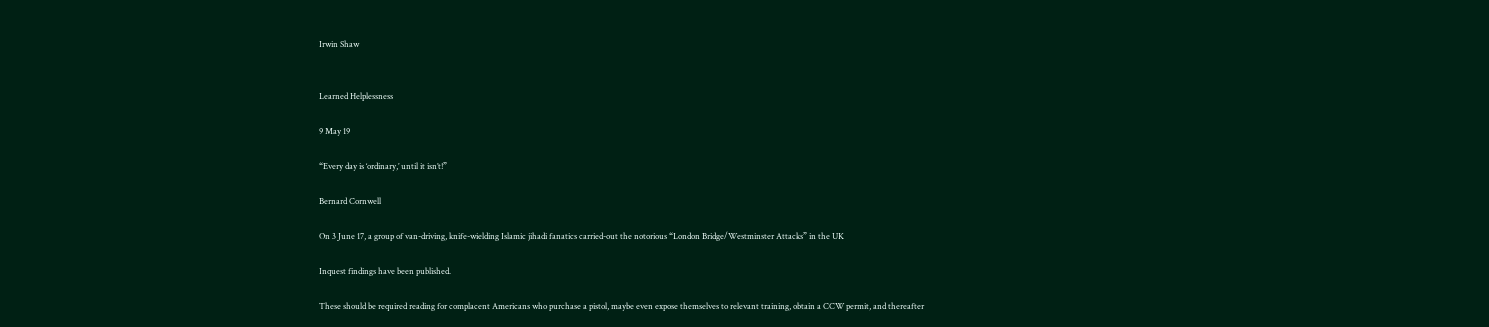Irwin Shaw


Learned Helplessness

9 May 19

“Every day is ‘ordinary,’ until it isn’t!”

Bernard Cornwell

On 3 June 17, a group of van-driving, knife-wielding Islamic jihadi fanatics carried-out the notorious “London Bridge/Westminster Attacks” in the UK

Inquest findings have been published.

These should be required reading for complacent Americans who purchase a pistol, maybe even expose themselves to relevant training, obtain a CCW permit, and thereafter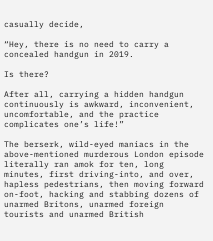casually decide,

“Hey, there is no need to carry a concealed handgun in 2019.

Is there?

After all, carrying a hidden handgun continuously is awkward, inconvenient, uncomfortable, and the practice complicates one’s life!”

The berserk, wild-eyed maniacs in the above-mentioned murderous London episode literally ran amok for ten, long minutes, first driving-into, and over, hapless pedestrians, then moving forward on-foot, hacking and stabbing dozens of unarmed Britons, unarmed foreign tourists and unarmed British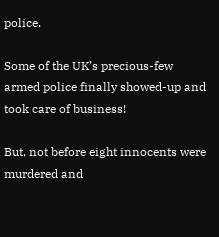police.

Some of the UK’s precious-few armed police finally showed-up and took care of business!

But, not before eight innocents were murdered and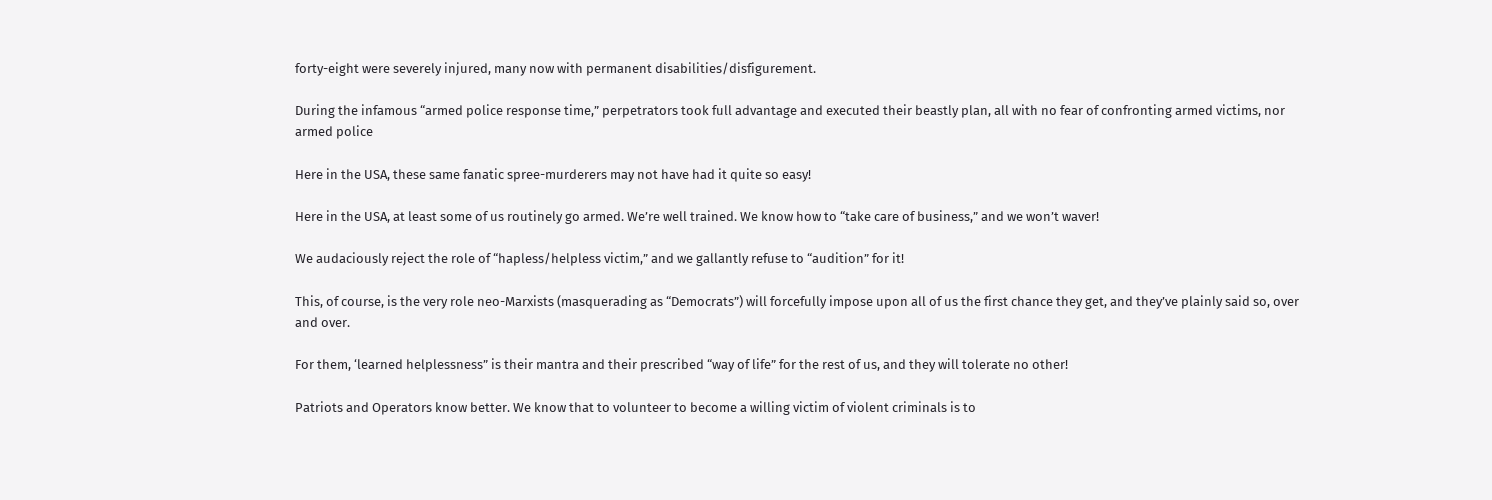forty-eight were severely injured, many now with permanent disabilities/disfigurement.

During the infamous “armed police response time,” perpetrators took full advantage and executed their beastly plan, all with no fear of confronting armed victims, nor armed police

Here in the USA, these same fanatic spree-murderers may not have had it quite so easy!

Here in the USA, at least some of us routinely go armed. We’re well trained. We know how to “take care of business,” and we won’t waver!

We audaciously reject the role of “hapless/helpless victim,” and we gallantly refuse to “audition” for it!

This, of course, is the very role neo-Marxists (masquerading as “Democrats”) will forcefully impose upon all of us the first chance they get, and they’ve plainly said so, over and over.

For them, ‘learned helplessness” is their mantra and their prescribed “way of life” for the rest of us, and they will tolerate no other!

Patriots and Operators know better. We know that to volunteer to become a willing victim of violent criminals is to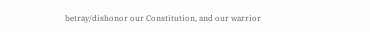betray/dishonor our Constitution, and our warrior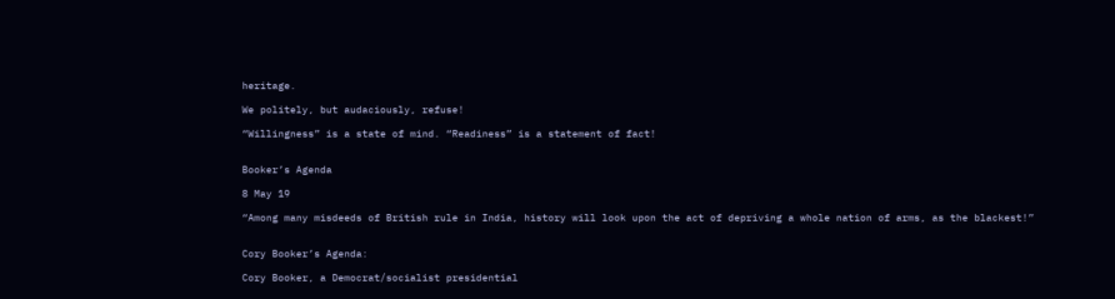heritage.

We politely, but audaciously, refuse!

“Willingness” is a state of mind. “Readiness” is a statement of fact!


Booker’s Agenda

8 May 19

“Among many misdeeds of British rule in India, history will look upon the act of depriving a whole nation of arms, as the blackest!”


Cory Booker’s Agenda:

Cory Booker, a Democrat/socialist presidential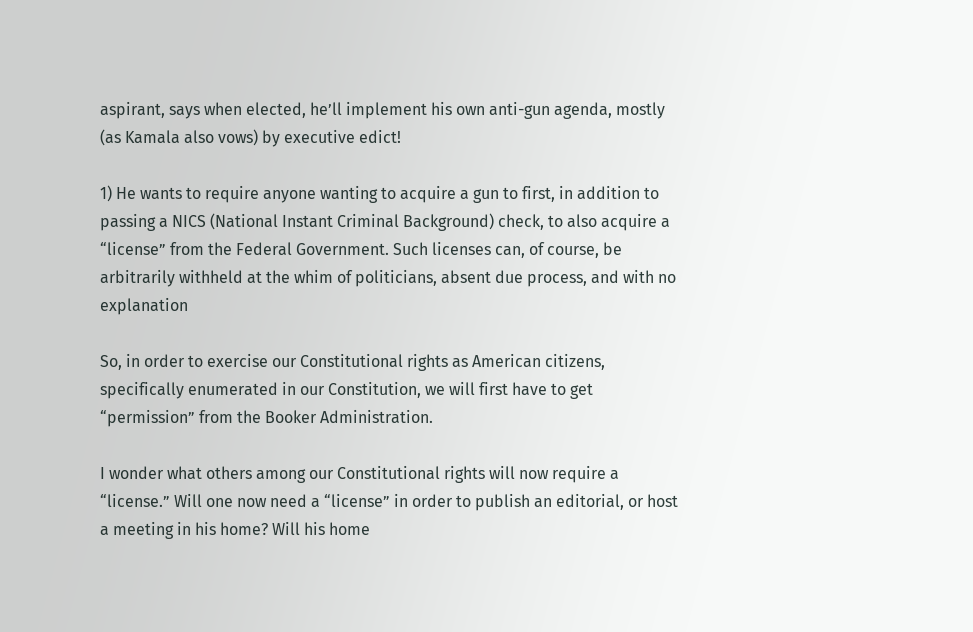aspirant, says when elected, he’ll implement his own anti-gun agenda, mostly (as Kamala also vows) by executive edict!

1) He wants to require anyone wanting to acquire a gun to first, in addition to passing a NICS (National Instant Criminal Background) check, to also acquire a “license” from the Federal Government. Such licenses can, of course, be arbitrarily withheld at the whim of politicians, absent due process, and with no explanation

So, in order to exercise our Constitutional rights as American citizens, specifically enumerated in our Constitution, we will first have to get “permission” from the Booker Administration.

I wonder what others among our Constitutional rights will now require a “license.” Will one now need a “license” in order to publish an editorial, or host a meeting in his home? Will his home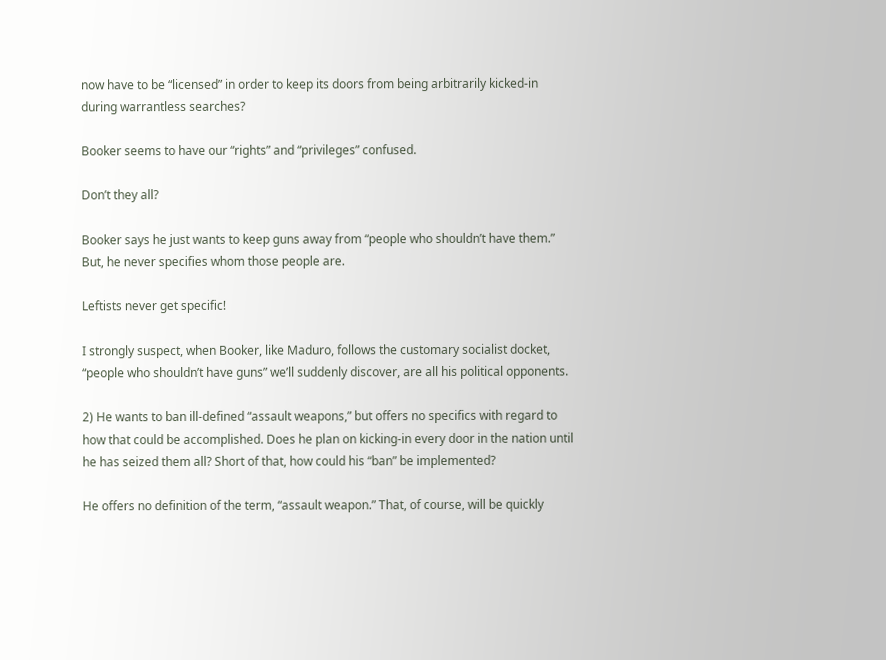now have to be “licensed” in order to keep its doors from being arbitrarily kicked-in during warrantless searches?

Booker seems to have our “rights” and “privileges” confused.

Don’t they all?

Booker says he just wants to keep guns away from “people who shouldn’t have them.” But, he never specifies whom those people are.

Leftists never get specific!

I strongly suspect, when Booker, like Maduro, follows the customary socialist docket, “people who shouldn’t have guns” we’ll suddenly discover, are all his political opponents.

2) He wants to ban ill-defined “assault weapons,” but offers no specifics with regard to how that could be accomplished. Does he plan on kicking-in every door in the nation until he has seized them all? Short of that, how could his “ban” be implemented?

He offers no definition of the term, “assault weapon.” That, of course, will be quickly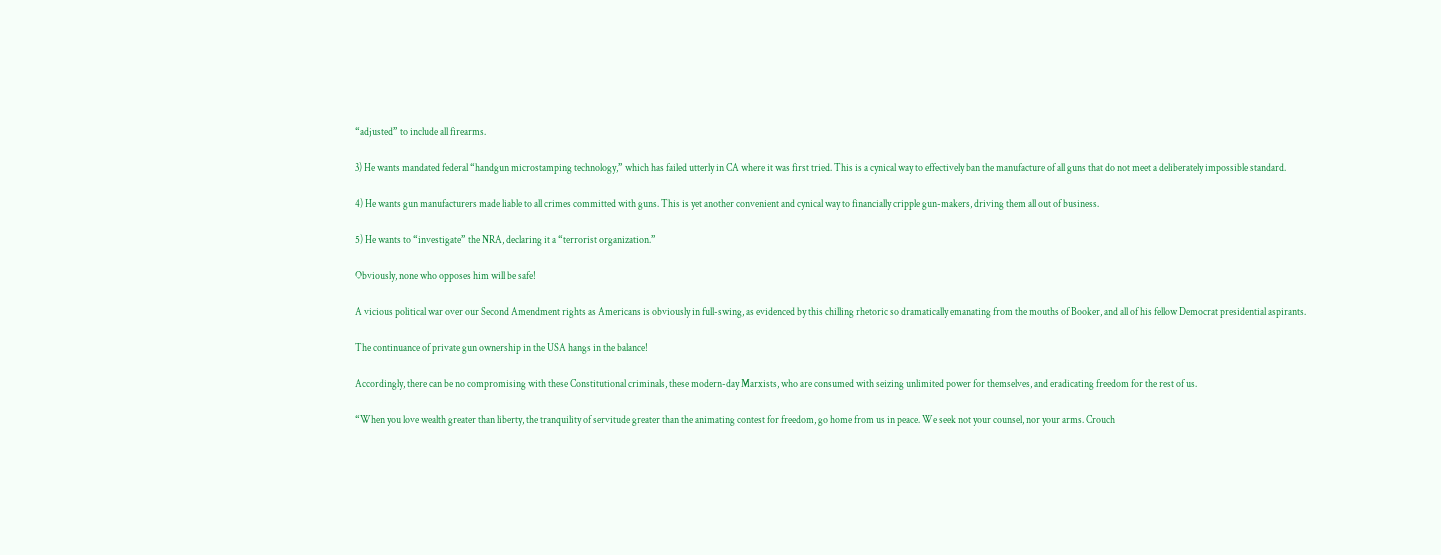“adjusted” to include all firearms.

3) He wants mandated federal “handgun microstamping technology,” which has failed utterly in CA where it was first tried. This is a cynical way to effectively ban the manufacture of all guns that do not meet a deliberately impossible standard.

4) He wants gun manufacturers made liable to all crimes committed with guns. This is yet another convenient and cynical way to financially cripple gun-makers, driving them all out of business.

5) He wants to “investigate” the NRA, declaring it a “terrorist organization.”

Obviously, none who opposes him will be safe!

A vicious political war over our Second Amendment rights as Americans is obviously in full-swing, as evidenced by this chilling rhetoric so dramatically emanating from the mouths of Booker, and all of his fellow Democrat presidential aspirants.

The continuance of private gun ownership in the USA hangs in the balance!

Accordingly, there can be no compromising with these Constitutional criminals, these modern-day Marxists, who are consumed with seizing unlimited power for themselves, and eradicating freedom for the rest of us.

“When you love wealth greater than liberty, the tranquility of servitude greater than the animating contest for freedom, go home from us in peace. We seek not your counsel, nor your arms. Crouch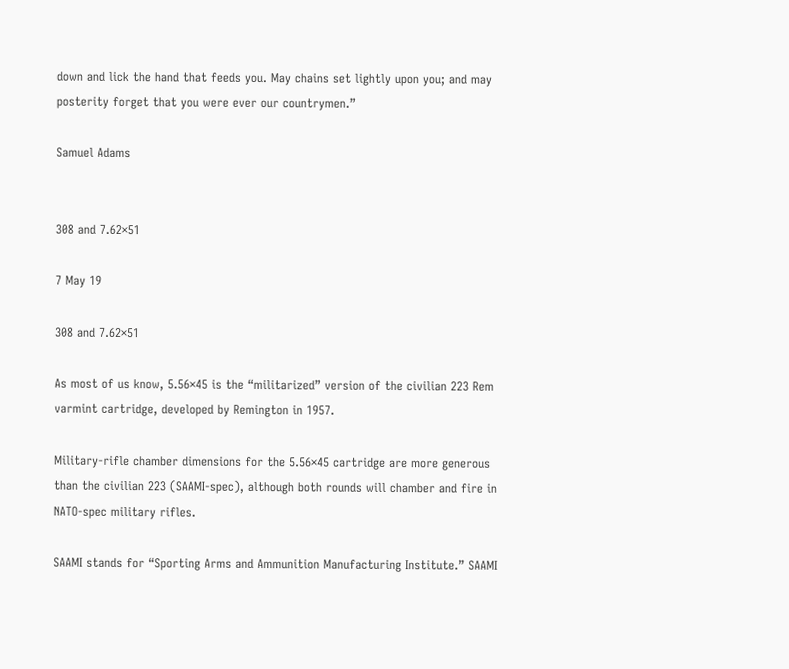down and lick the hand that feeds you. May chains set lightly upon you; and may posterity forget that you were ever our countrymen.”

Samuel Adams


308 and 7.62×51

7 May 19

308 and 7.62×51

As most of us know, 5.56×45 is the “militarized” version of the civilian 223 Rem varmint cartridge, developed by Remington in 1957.

Military-rifle chamber dimensions for the 5.56×45 cartridge are more generous than the civilian 223 (SAAMI-spec), although both rounds will chamber and fire in NATO-spec military rifles.

SAAMI stands for “Sporting Arms and Ammunition Manufacturing Institute.” SAAMI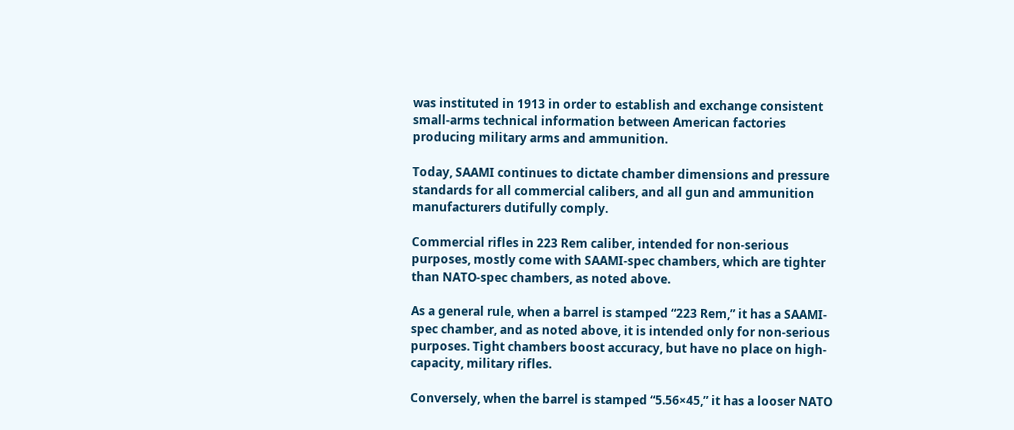was instituted in 1913 in order to establish and exchange consistent small-arms technical information between American factories producing military arms and ammunition.

Today, SAAMI continues to dictate chamber dimensions and pressure standards for all commercial calibers, and all gun and ammunition manufacturers dutifully comply.

Commercial rifles in 223 Rem caliber, intended for non-serious purposes, mostly come with SAAMI-spec chambers, which are tighter than NATO-spec chambers, as noted above.

As a general rule, when a barrel is stamped “223 Rem,” it has a SAAMI-spec chamber, and as noted above, it is intended only for non-serious purposes. Tight chambers boost accuracy, but have no place on high-capacity, military rifles.

Conversely, when the barrel is stamped “5.56×45,” it has a looser NATO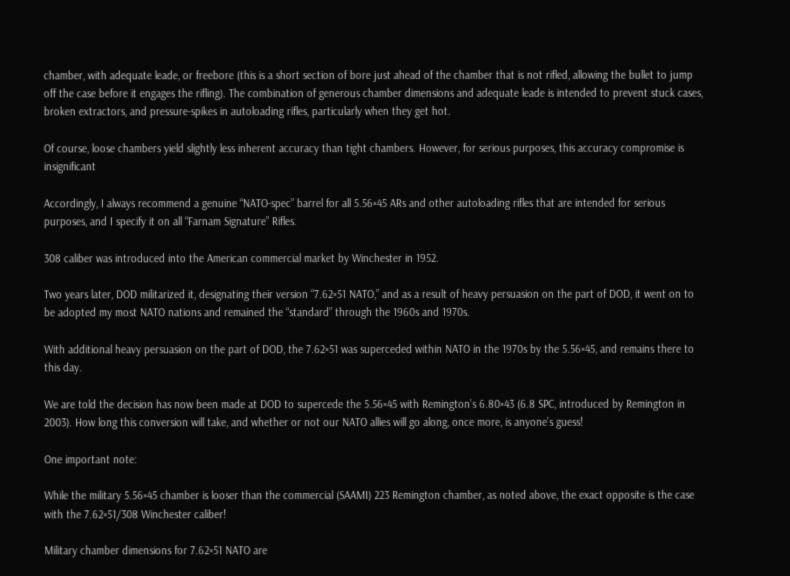chamber, with adequate leade, or freebore (this is a short section of bore just ahead of the chamber that is not rifled, allowing the bullet to jump off the case before it engages the rifling). The combination of generous chamber dimensions and adequate leade is intended to prevent stuck cases, broken extractors, and pressure-spikes in autoloading rifles, particularly when they get hot.

Of course, loose chambers yield slightly less inherent accuracy than tight chambers. However, for serious purposes, this accuracy compromise is insignificant

Accordingly, I always recommend a genuine “NATO-spec” barrel for all 5.56×45 ARs and other autoloading rifles that are intended for serious purposes, and I specify it on all “Farnam Signature” Rifles.

308 caliber was introduced into the American commercial market by Winchester in 1952.

Two years later, DOD militarized it, designating their version “7.62×51 NATO,” and as a result of heavy persuasion on the part of DOD, it went on to be adopted my most NATO nations and remained the “standard” through the 1960s and 1970s.

With additional heavy persuasion on the part of DOD, the 7.62×51 was superceded within NATO in the 1970s by the 5.56×45, and remains there to this day.

We are told the decision has now been made at DOD to supercede the 5.56×45 with Remington’s 6.80×43 (6.8 SPC, introduced by Remington in 2003). How long this conversion will take, and whether or not our NATO allies will go along, once more, is anyone’s guess!

One important note:

While the military 5.56×45 chamber is looser than the commercial (SAAMI) 223 Remington chamber, as noted above, the exact opposite is the case with the 7.62×51/308 Winchester caliber!

Military chamber dimensions for 7.62×51 NATO are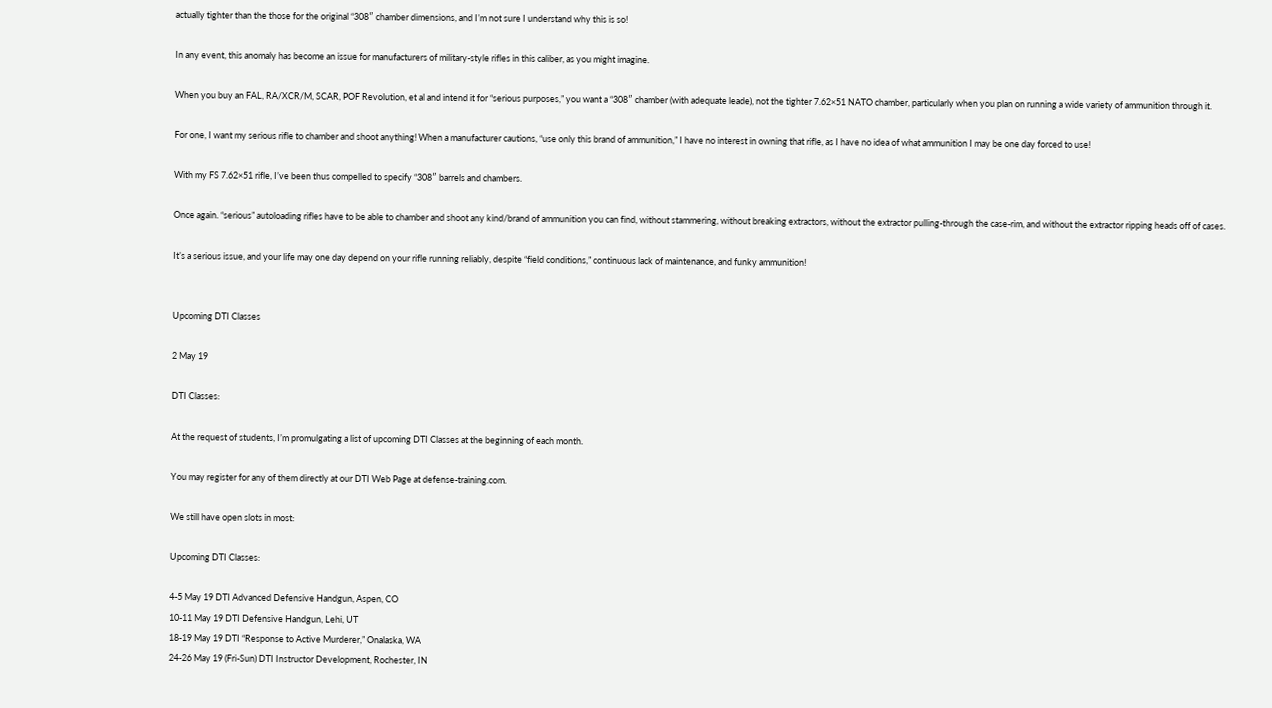actually tighter than the those for the original “308″ chamber dimensions, and I’m not sure I understand why this is so!

In any event, this anomaly has become an issue for manufacturers of military-style rifles in this caliber, as you might imagine.

When you buy an FAL, RA/XCR/M, SCAR, POF Revolution, et al and intend it for “serious purposes,” you want a “308″ chamber (with adequate leade), not the tighter 7.62×51 NATO chamber, particularly when you plan on running a wide variety of ammunition through it.

For one, I want my serious rifle to chamber and shoot anything! When a manufacturer cautions, “use only this brand of ammunition,” I have no interest in owning that rifle, as I have no idea of what ammunition I may be one day forced to use!

With my FS 7.62×51 rifle, I’ve been thus compelled to specify “308″ barrels and chambers.

Once again. “serious” autoloading rifles have to be able to chamber and shoot any kind/brand of ammunition you can find, without stammering, without breaking extractors, without the extractor pulling-through the case-rim, and without the extractor ripping heads off of cases.

It’s a serious issue, and your life may one day depend on your rifle running reliably, despite “field conditions,” continuous lack of maintenance, and funky ammunition!


Upcoming DTI Classes

2 May 19

DTI Classes:

At the request of students, I’m promulgating a list of upcoming DTI Classes at the beginning of each month.

You may register for any of them directly at our DTI Web Page at defense-training.com.

We still have open slots in most:

Upcoming DTI Classes:

4-5 May 19 DTI Advanced Defensive Handgun, Aspen, CO
10-11 May 19 DTI Defensive Handgun, Lehi, UT
18-19 May 19 DTI “Response to Active Murderer,” Onalaska, WA
24-26 May 19 (Fri-Sun) DTI Instructor Development, Rochester, IN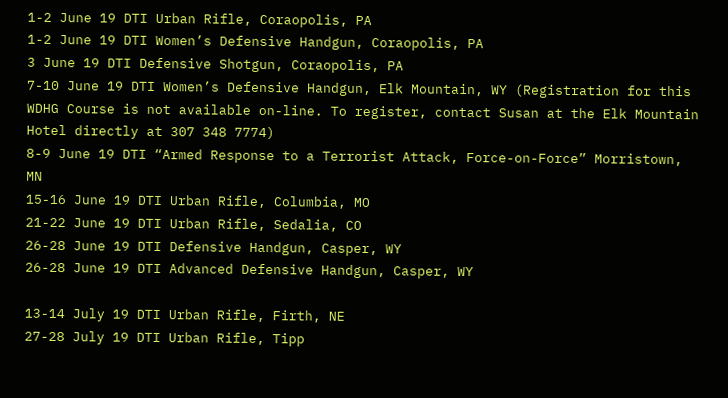1-2 June 19 DTI Urban Rifle, Coraopolis, PA
1-2 June 19 DTI Women’s Defensive Handgun, Coraopolis, PA
3 June 19 DTI Defensive Shotgun, Coraopolis, PA
7-10 June 19 DTI Women’s Defensive Handgun, Elk Mountain, WY (Registration for this WDHG Course is not available on-line. To register, contact Susan at the Elk Mountain Hotel directly at 307 348 7774)
8-9 June 19 DTI “Armed Response to a Terrorist Attack, Force-on-Force” Morristown, MN
15-16 June 19 DTI Urban Rifle, Columbia, MO
21-22 June 19 DTI Urban Rifle, Sedalia, CO
26-28 June 19 DTI Defensive Handgun, Casper, WY
26-28 June 19 DTI Advanced Defensive Handgun, Casper, WY

13-14 July 19 DTI Urban Rifle, Firth, NE
27-28 July 19 DTI Urban Rifle, Tipp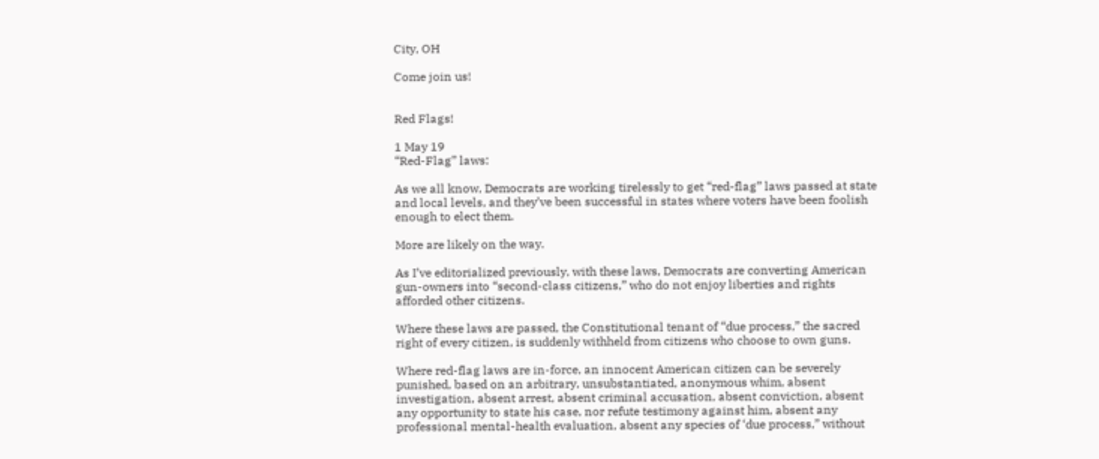City, OH

Come join us!


Red Flags!

1 May 19
“Red-Flag” laws:

As we all know, Democrats are working tirelessly to get “red-flag” laws passed at state and local levels, and they’ve been successful in states where voters have been foolish enough to elect them.

More are likely on the way.

As I’ve editorialized previously, with these laws, Democrats are converting American gun-owners into “second-class citizens,” who do not enjoy liberties and rights afforded other citizens.

Where these laws are passed, the Constitutional tenant of “due process,” the sacred right of every citizen, is suddenly withheld from citizens who choose to own guns.

Where red-flag laws are in-force, an innocent American citizen can be severely punished, based on an arbitrary, unsubstantiated, anonymous whim, absent investigation, absent arrest, absent criminal accusation, absent conviction, absent any opportunity to state his case, nor refute testimony against him, absent any professional mental-health evaluation, absent any species of ‘due process,” without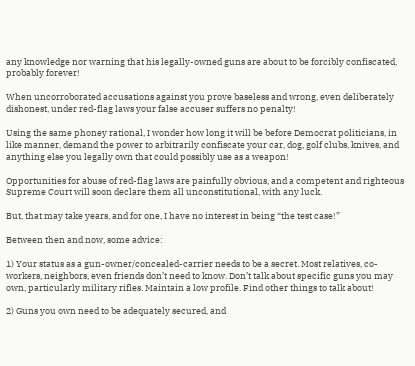any knowledge nor warning that his legally-owned guns are about to be forcibly confiscated, probably forever!

When uncorroborated accusations against you prove baseless and wrong, even deliberately dishonest, under red-flag laws your false accuser suffers no penalty!

Using the same phoney rational, I wonder how long it will be before Democrat politicians, in like manner, demand the power to arbitrarily confiscate your car, dog, golf clubs, knives, and anything else you legally own that could possibly use as a weapon!

Opportunities for abuse of red-flag laws are painfully obvious, and a competent and righteous Supreme Court will soon declare them all unconstitutional, with any luck.

But, that may take years, and for one, I have no interest in being “the test case!”

Between then and now, some advice:

1) Your status as a gun-owner/concealed-carrier needs to be a secret. Most relatives, co-workers, neighbors, even friends don’t need to know. Don’t talk about specific guns you may own, particularly military rifles. Maintain a low profile. Find other things to talk about!

2) Guns you own need to be adequately secured, and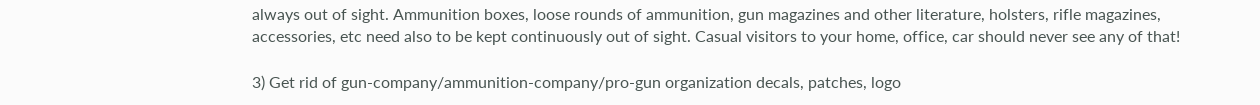always out of sight. Ammunition boxes, loose rounds of ammunition, gun magazines and other literature, holsters, rifle magazines, accessories, etc need also to be kept continuously out of sight. Casual visitors to your home, office, car should never see any of that!

3) Get rid of gun-company/ammunition-company/pro-gun organization decals, patches, logo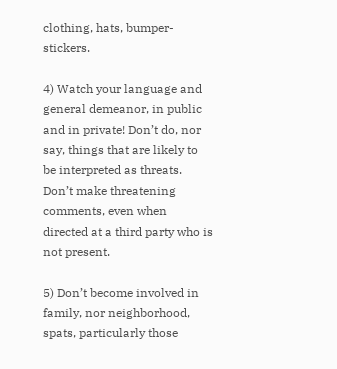clothing, hats, bumper-stickers.

4) Watch your language and general demeanor, in public and in private! Don’t do, nor say, things that are likely to be interpreted as threats. Don’t make threatening comments, even when directed at a third party who is not present.

5) Don’t become involved in family, nor neighborhood, spats, particularly those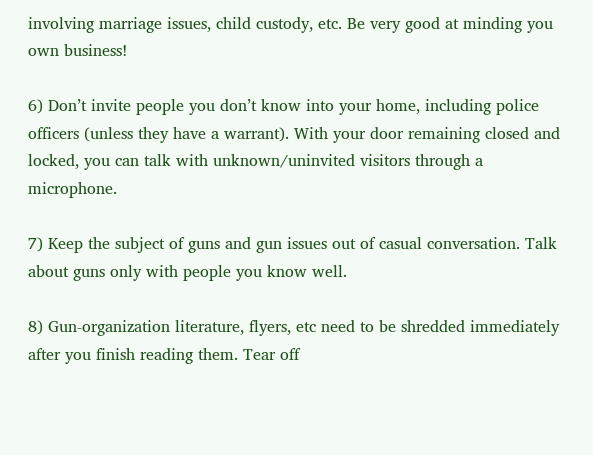involving marriage issues, child custody, etc. Be very good at minding you own business!

6) Don’t invite people you don’t know into your home, including police officers (unless they have a warrant). With your door remaining closed and locked, you can talk with unknown/uninvited visitors through a microphone.

7) Keep the subject of guns and gun issues out of casual conversation. Talk about guns only with people you know well.

8) Gun-organization literature, flyers, etc need to be shredded immediately after you finish reading them. Tear off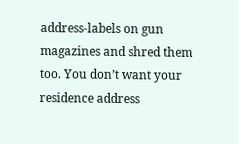address-labels on gun magazines and shred them too. You don’t want your residence address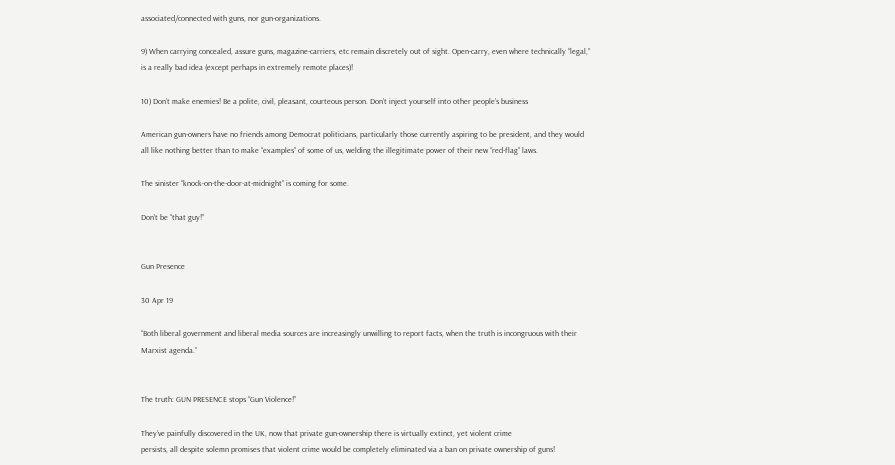associated/connected with guns, nor gun-organizations.

9) When carrying concealed, assure guns, magazine-carriers, etc remain discretely out of sight. Open-carry, even where technically “legal,” is a really bad idea (except perhaps in extremely remote places)!

10) Don’t make enemies! Be a polite, civil, pleasant, courteous person. Don’t inject yourself into other people’s business

American gun-owners have no friends among Democrat politicians, particularly those currently aspiring to be president, and they would all like nothing better than to make “examples” of some of us, welding the illegitimate power of their new “red-flag” laws.

The sinister “knock-on-the-door-at-midnight” is coming for some.

Don’t be “that guy!”


Gun Presence

30 Apr 19

“Both liberal government and liberal media sources are increasingly unwilling to report facts, when the truth is incongruous with their Marxist agenda.”


The truth: GUN PRESENCE stops “Gun Violence!”

They’ve painfully discovered in the UK, now that private gun-ownership there is virtually extinct, yet violent crime
persists, all despite solemn promises that violent crime would be completely eliminated via a ban on private ownership of guns!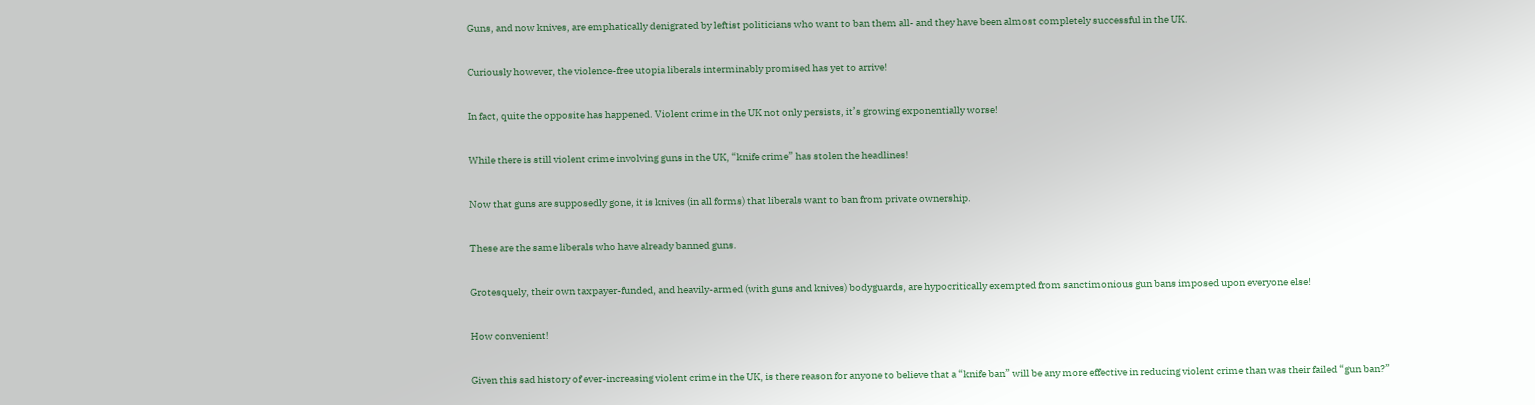Guns, and now knives, are emphatically denigrated by leftist politicians who want to ban them all- and they have been almost completely successful in the UK.

Curiously however, the violence-free utopia liberals interminably promised has yet to arrive!

In fact, quite the opposite has happened. Violent crime in the UK not only persists, it’s growing exponentially worse!

While there is still violent crime involving guns in the UK, “knife crime” has stolen the headlines!

Now that guns are supposedly gone, it is knives (in all forms) that liberals want to ban from private ownership.

These are the same liberals who have already banned guns.

Grotesquely, their own taxpayer-funded, and heavily-armed (with guns and knives) bodyguards, are hypocritically exempted from sanctimonious gun bans imposed upon everyone else!

How convenient!

Given this sad history of ever-increasing violent crime in the UK, is there reason for anyone to believe that a “knife ban” will be any more effective in reducing violent crime than was their failed “gun ban?”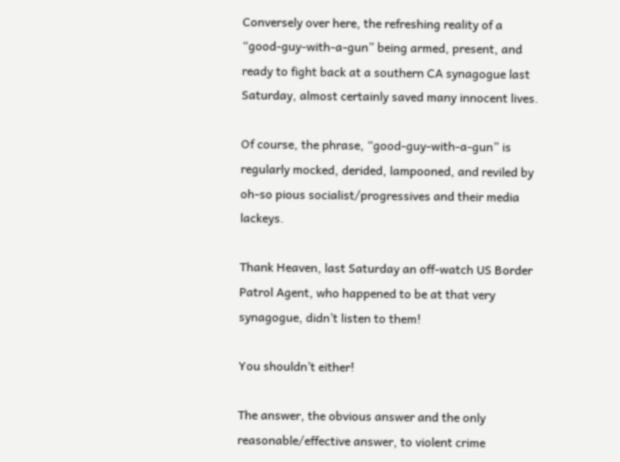Conversely over here, the refreshing reality of a “good-guy-with-a-gun” being armed, present, and ready to fight back at a southern CA synagogue last Saturday, almost certainly saved many innocent lives.

Of course, the phrase, “good-guy-with-a-gun” is regularly mocked, derided, lampooned, and reviled by oh-so pious socialist/progressives and their media lackeys.

Thank Heaven, last Saturday an off-watch US Border Patrol Agent, who happened to be at that very synagogue, didn’t listen to them!

You shouldn’t either!

The answer, the obvious answer and the only reasonable/effective answer, to violent crime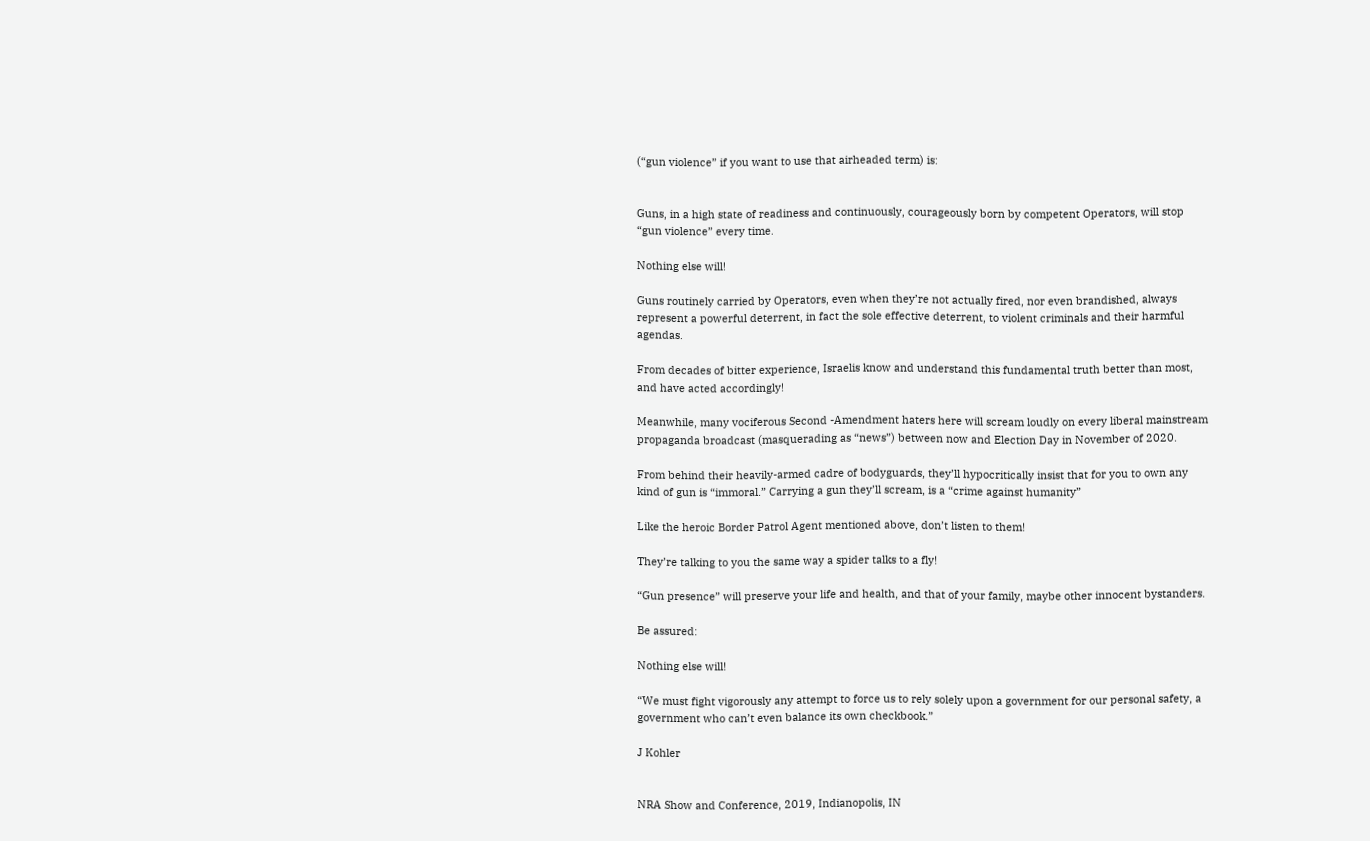(“gun violence” if you want to use that airheaded term) is:


Guns, in a high state of readiness and continuously, courageously born by competent Operators, will stop “gun violence” every time.

Nothing else will!

Guns routinely carried by Operators, even when they’re not actually fired, nor even brandished, always represent a powerful deterrent, in fact the sole effective deterrent, to violent criminals and their harmful agendas.

From decades of bitter experience, Israelis know and understand this fundamental truth better than most, and have acted accordingly!

Meanwhile, many vociferous Second -Amendment haters here will scream loudly on every liberal mainstream propaganda broadcast (masquerading as “news”) between now and Election Day in November of 2020.

From behind their heavily-armed cadre of bodyguards, they’ll hypocritically insist that for you to own any kind of gun is “immoral.” Carrying a gun they’ll scream, is a “crime against humanity”

Like the heroic Border Patrol Agent mentioned above, don’t listen to them!

They’re talking to you the same way a spider talks to a fly!

“Gun presence” will preserve your life and health, and that of your family, maybe other innocent bystanders.

Be assured:

Nothing else will!

“We must fight vigorously any attempt to force us to rely solely upon a government for our personal safety, a government who can’t even balance its own checkbook.”

J Kohler


NRA Show and Conference, 2019, Indianopolis, IN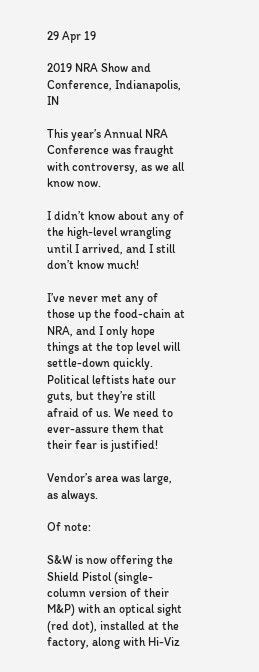29 Apr 19

2019 NRA Show and Conference, Indianapolis, IN

This year’s Annual NRA Conference was fraught with controversy, as we all know now.

I didn’t know about any of the high-level wrangling until I arrived, and I still don’t know much!

I’ve never met any of those up the food-chain at NRA, and I only hope things at the top level will settle-down quickly. Political leftists hate our guts, but they’re still afraid of us. We need to ever-assure them that their fear is justified!

Vendor’s area was large, as always.

Of note:

S&W is now offering the Shield Pistol (single-column version of their M&P) with an optical sight (red dot), installed at the factory, along with Hi-Viz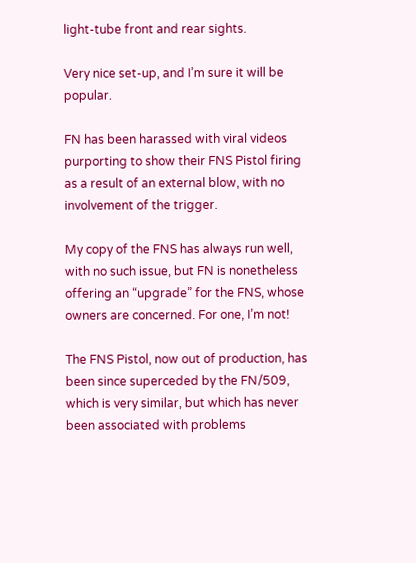light-tube front and rear sights.

Very nice set-up, and I’m sure it will be popular.

FN has been harassed with viral videos purporting to show their FNS Pistol firing as a result of an external blow, with no involvement of the trigger.

My copy of the FNS has always run well, with no such issue, but FN is nonetheless offering an “upgrade” for the FNS, whose owners are concerned. For one, I’m not!

The FNS Pistol, now out of production, has been since superceded by the FN/509, which is very similar, but which has never been associated with problems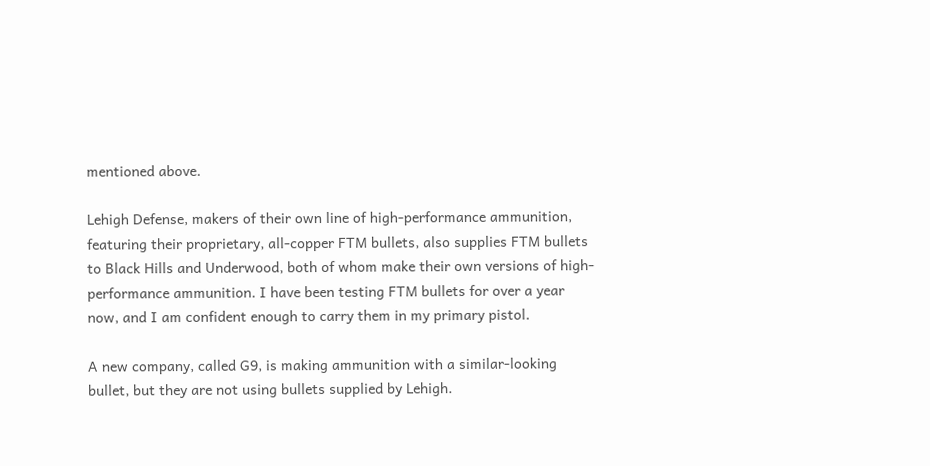mentioned above.

Lehigh Defense, makers of their own line of high-performance ammunition, featuring their proprietary, all-copper FTM bullets, also supplies FTM bullets to Black Hills and Underwood, both of whom make their own versions of high-performance ammunition. I have been testing FTM bullets for over a year now, and I am confident enough to carry them in my primary pistol.

A new company, called G9, is making ammunition with a similar-looking bullet, but they are not using bullets supplied by Lehigh.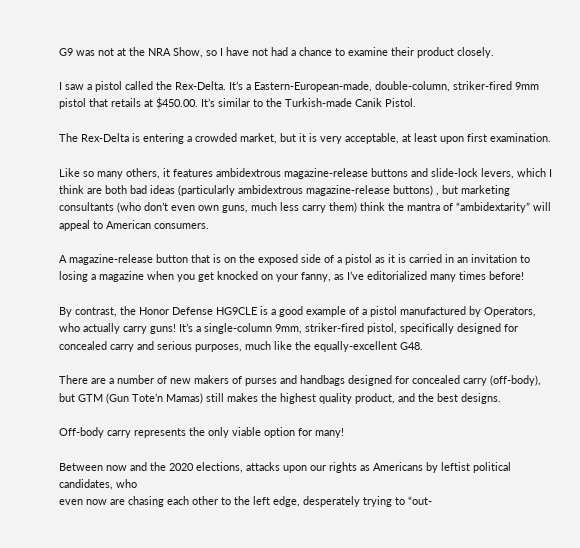G9 was not at the NRA Show, so I have not had a chance to examine their product closely.

I saw a pistol called the Rex-Delta. It’s a Eastern-European-made, double-column, striker-fired 9mm pistol that retails at $450.00. It’s similar to the Turkish-made Canik Pistol.

The Rex-Delta is entering a crowded market, but it is very acceptable, at least upon first examination.

Like so many others, it features ambidextrous magazine-release buttons and slide-lock levers, which I think are both bad ideas (particularly ambidextrous magazine-release buttons) , but marketing consultants (who don’t even own guns, much less carry them) think the mantra of “ambidextarity” will appeal to American consumers.

A magazine-release button that is on the exposed side of a pistol as it is carried in an invitation to losing a magazine when you get knocked on your fanny, as I’ve editorialized many times before!

By contrast, the Honor Defense HG9CLE is a good example of a pistol manufactured by Operators, who actually carry guns! It’s a single-column 9mm, striker-fired pistol, specifically designed for concealed carry and serious purposes, much like the equally-excellent G48.

There are a number of new makers of purses and handbags designed for concealed carry (off-body), but GTM (Gun Tote’n Mamas) still makes the highest quality product, and the best designs.

Off-body carry represents the only viable option for many!

Between now and the 2020 elections, attacks upon our rights as Americans by leftist political candidates, who
even now are chasing each other to the left edge, desperately trying to “out-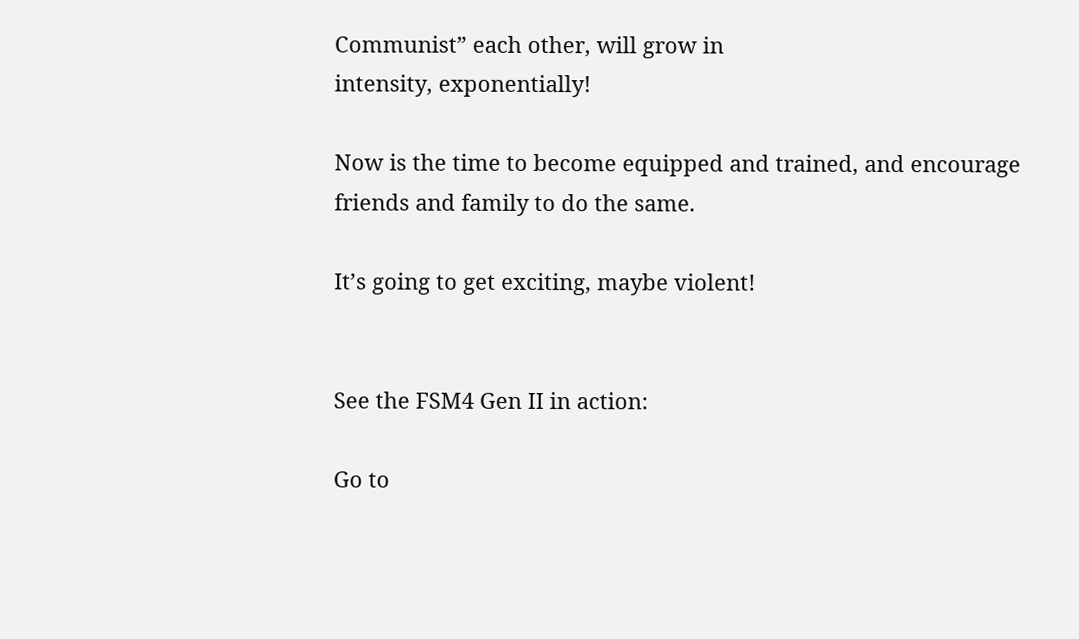Communist” each other, will grow in
intensity, exponentially!

Now is the time to become equipped and trained, and encourage friends and family to do the same.

It’s going to get exciting, maybe violent!


See the FSM4 Gen II in action:

Go to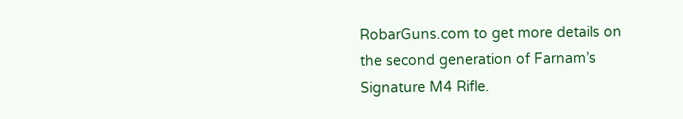RobarGuns.com to get more details on the second generation of Farnam’s Signature M4 Rifle.